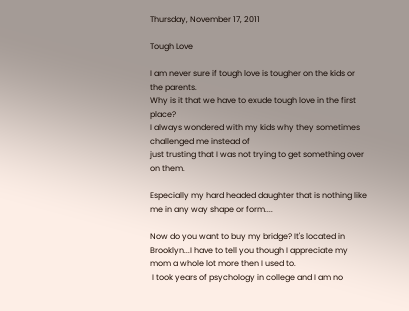Thursday, November 17, 2011

Tough Love

I am never sure if tough love is tougher on the kids or the parents.
Why is it that we have to exude tough love in the first place?
I always wondered with my kids why they sometimes challenged me instead of
just trusting that I was not trying to get something over on them.

Especially my hard headed daughter that is nothing like me in any way shape or form....

Now do you want to buy my bridge? It's located in Brooklyn...I have to tell you though I appreciate my mom a whole lot more then I used to.
 I took years of psychology in college and I am no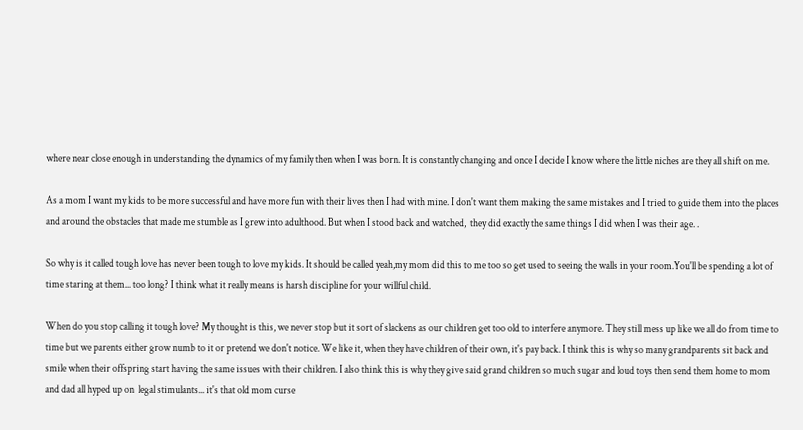where near close enough in understanding the dynamics of my family then when I was born. It is constantly changing and once I decide I know where the little niches are they all shift on me.

As a mom I want my kids to be more successful and have more fun with their lives then I had with mine. I don't want them making the same mistakes and I tried to guide them into the places and around the obstacles that made me stumble as I grew into adulthood. But when I stood back and watched,  they did exactly the same things I did when I was their age. .

So why is it called tough love has never been tough to love my kids. It should be called yeah,my mom did this to me too so get used to seeing the walls in your room.You'll be spending a lot of time staring at them... too long? I think what it really means is harsh discipline for your willful child.

When do you stop calling it tough love? My thought is this, we never stop but it sort of slackens as our children get too old to interfere anymore. They still mess up like we all do from time to time but we parents either grow numb to it or pretend we don't notice. We like it, when they have children of their own, it's pay back. I think this is why so many grandparents sit back and smile when their offspring start having the same issues with their children. I also think this is why they give said grand children so much sugar and loud toys then send them home to mom and dad all hyped up on  legal stimulants... it's that old mom curse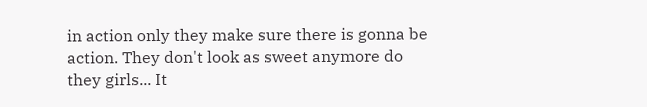in action only they make sure there is gonna be action. They don't look as sweet anymore do they girls... It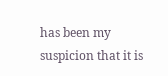has been my suspicion that it is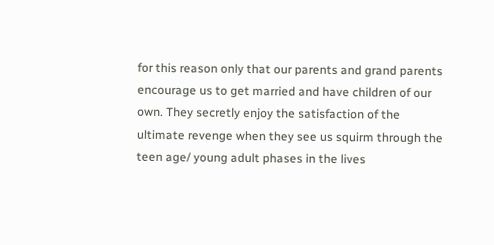for this reason only that our parents and grand parents encourage us to get married and have children of our own. They secretly enjoy the satisfaction of the ultimate revenge when they see us squirm through the teen age/ young adult phases in the lives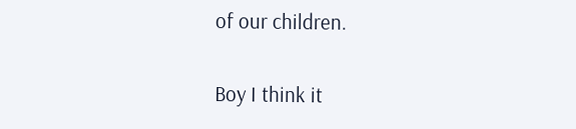of our children.

Boy I think it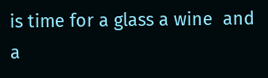is time for a glass a wine  and a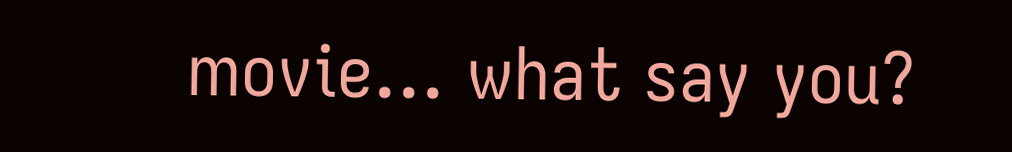movie... what say you?